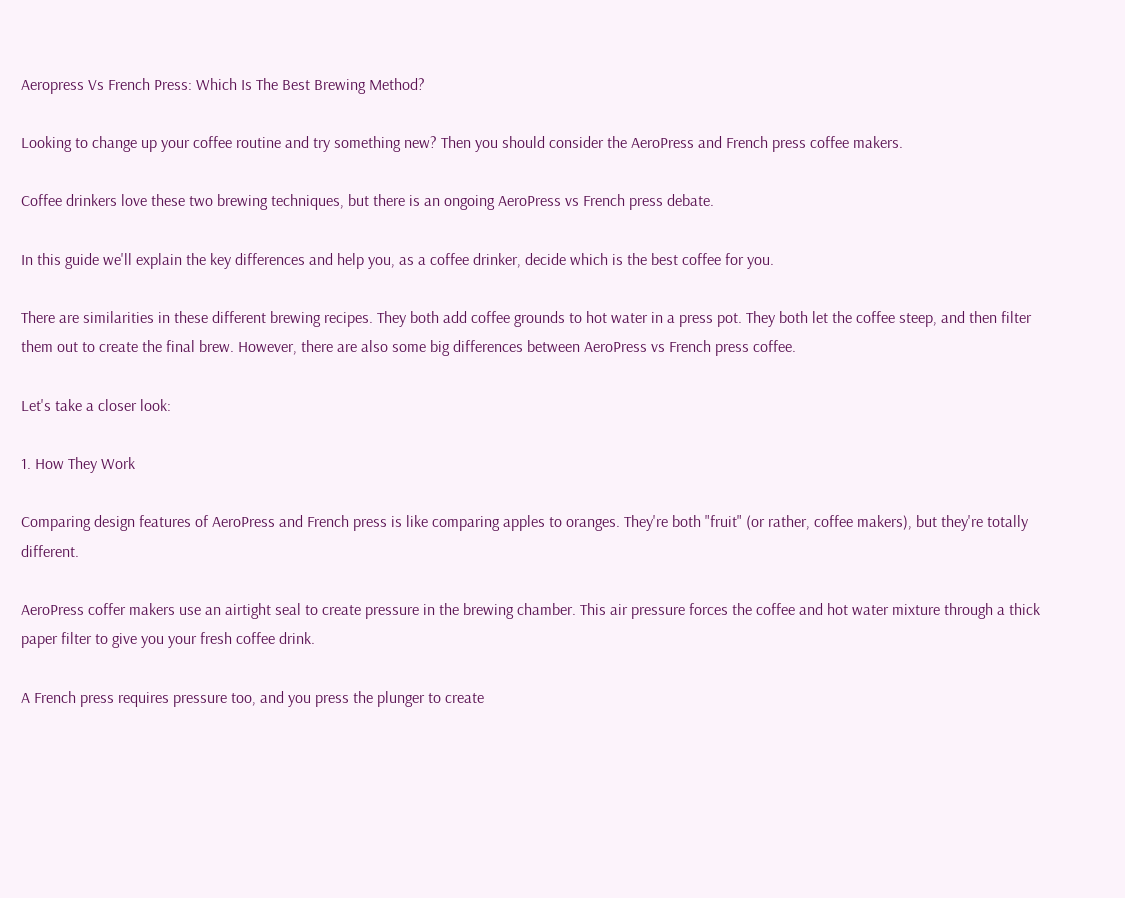Aeropress Vs French Press: Which Is The Best Brewing Method?

Looking to change up your coffee routine and try something new? Then you should consider the AeroPress and French press coffee makers.

Coffee drinkers love these two brewing techniques, but there is an ongoing AeroPress vs French press debate.

In this guide we'll explain the key differences and help you, as a coffee drinker, decide which is the best coffee for you.

There are similarities in these different brewing recipes. They both add coffee grounds to hot water in a press pot. They both let the coffee steep, and then filter them out to create the final brew. However, there are also some big differences between AeroPress vs French press coffee.

Let's take a closer look:

1. How They Work

Comparing design features of AeroPress and French press is like comparing apples to oranges. They're both "fruit" (or rather, coffee makers), but they're totally different.

AeroPress coffer makers use an airtight seal to create pressure in the brewing chamber. This air pressure forces the coffee and hot water mixture through a thick paper filter to give you your fresh coffee drink.

A French press requires pressure too, and you press the plunger to create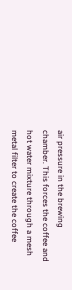air pressure in the brewing chamber. This forces the coffee and hot water mixture through a mesh metal filter to create the coffee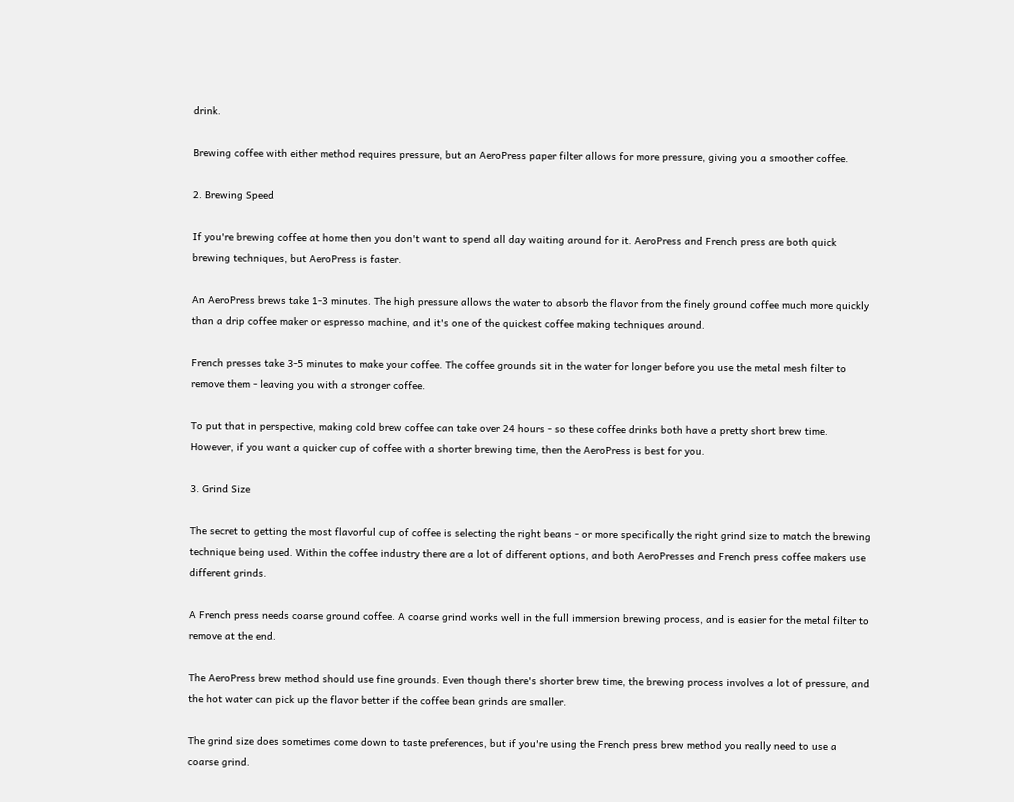drink.

Brewing coffee with either method requires pressure, but an AeroPress paper filter allows for more pressure, giving you a smoother coffee.

2. Brewing Speed

If you're brewing coffee at home then you don't want to spend all day waiting around for it. AeroPress and French press are both quick brewing techniques, but AeroPress is faster.

An AeroPress brews take 1-3 minutes. The high pressure allows the water to absorb the flavor from the finely ground coffee much more quickly than a drip coffee maker or espresso machine, and it's one of the quickest coffee making techniques around.

French presses take 3-5 minutes to make your coffee. The coffee grounds sit in the water for longer before you use the metal mesh filter to remove them - leaving you with a stronger coffee.

To put that in perspective, making cold brew coffee can take over 24 hours - so these coffee drinks both have a pretty short brew time. However, if you want a quicker cup of coffee with a shorter brewing time, then the AeroPress is best for you.

3. Grind Size

The secret to getting the most flavorful cup of coffee is selecting the right beans - or more specifically the right grind size to match the brewing technique being used. Within the coffee industry there are a lot of different options, and both AeroPresses and French press coffee makers use different grinds.

A French press needs coarse ground coffee. A coarse grind works well in the full immersion brewing process, and is easier for the metal filter to remove at the end.

The AeroPress brew method should use fine grounds. Even though there's shorter brew time, the brewing process involves a lot of pressure, and the hot water can pick up the flavor better if the coffee bean grinds are smaller.

The grind size does sometimes come down to taste preferences, but if you're using the French press brew method you really need to use a coarse grind.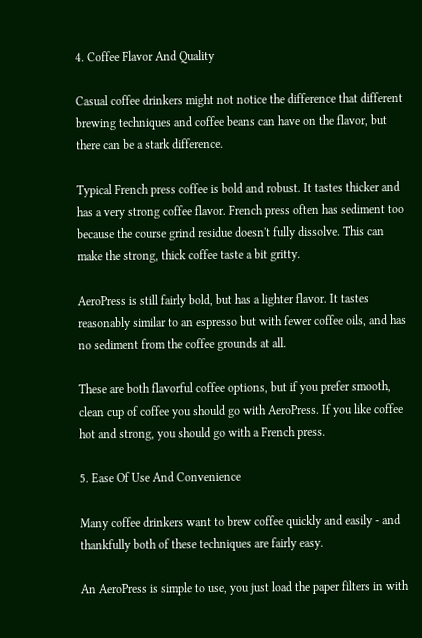4. Coffee Flavor And Quality

Casual coffee drinkers might not notice the difference that different brewing techniques and coffee beans can have on the flavor, but there can be a stark difference.

Typical French press coffee is bold and robust. It tastes thicker and has a very strong coffee flavor. French press often has sediment too because the course grind residue doesn't fully dissolve. This can make the strong, thick coffee taste a bit gritty.

AeroPress is still fairly bold, but has a lighter flavor. It tastes reasonably similar to an espresso but with fewer coffee oils, and has no sediment from the coffee grounds at all.

These are both flavorful coffee options, but if you prefer smooth, clean cup of coffee you should go with AeroPress. If you like coffee hot and strong, you should go with a French press.

5. Ease Of Use And Convenience

Many coffee drinkers want to brew coffee quickly and easily - and thankfully both of these techniques are fairly easy.

An AeroPress is simple to use, you just load the paper filters in with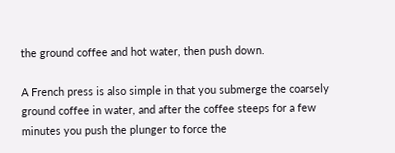the ground coffee and hot water, then push down.

A French press is also simple in that you submerge the coarsely ground coffee in water, and after the coffee steeps for a few minutes you push the plunger to force the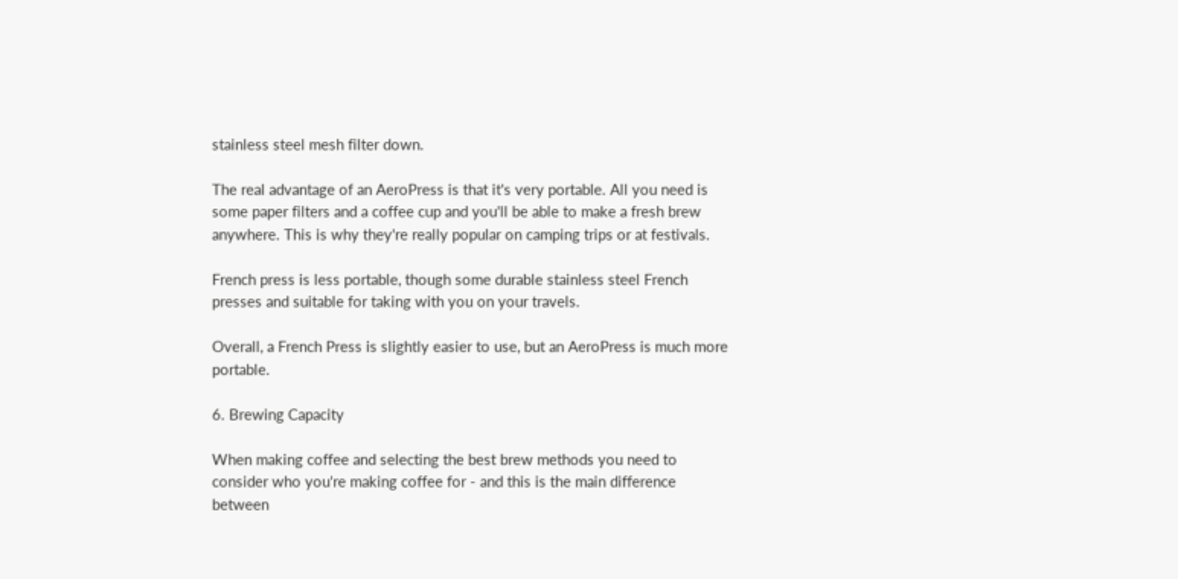stainless steel mesh filter down.

The real advantage of an AeroPress is that it's very portable. All you need is some paper filters and a coffee cup and you'll be able to make a fresh brew anywhere. This is why they're really popular on camping trips or at festivals.

French press is less portable, though some durable stainless steel French presses and suitable for taking with you on your travels.

Overall, a French Press is slightly easier to use, but an AeroPress is much more portable.

6. Brewing Capacity

When making coffee and selecting the best brew methods you need to consider who you're making coffee for - and this is the main difference between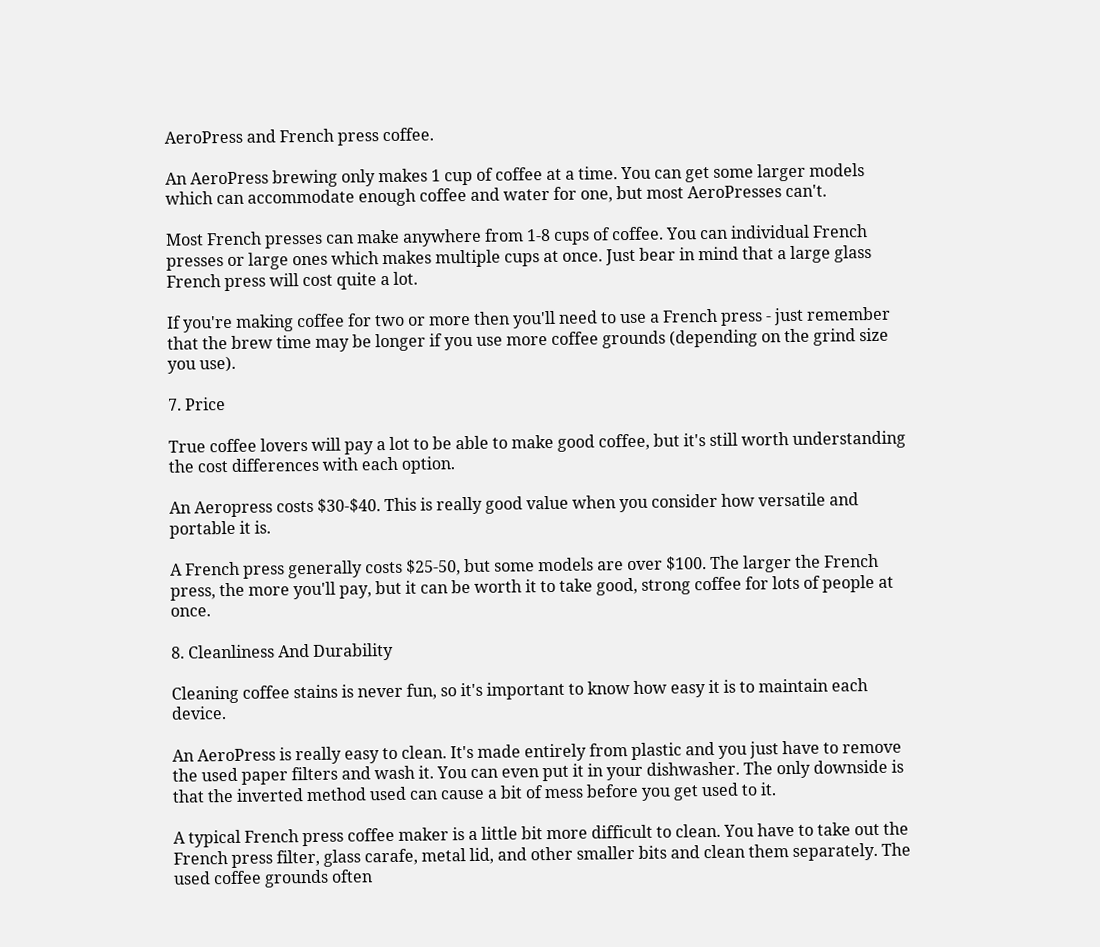AeroPress and French press coffee.

An AeroPress brewing only makes 1 cup of coffee at a time. You can get some larger models which can accommodate enough coffee and water for one, but most AeroPresses can't.

Most French presses can make anywhere from 1-8 cups of coffee. You can individual French presses or large ones which makes multiple cups at once. Just bear in mind that a large glass French press will cost quite a lot.

If you're making coffee for two or more then you'll need to use a French press - just remember that the brew time may be longer if you use more coffee grounds (depending on the grind size you use).

7. Price

True coffee lovers will pay a lot to be able to make good coffee, but it's still worth understanding the cost differences with each option.

An Aeropress costs $30-$40. This is really good value when you consider how versatile and portable it is.

A French press generally costs $25-50, but some models are over $100. The larger the French press, the more you'll pay, but it can be worth it to take good, strong coffee for lots of people at once.

8. Cleanliness And Durability

Cleaning coffee stains is never fun, so it's important to know how easy it is to maintain each device.

An AeroPress is really easy to clean. It's made entirely from plastic and you just have to remove the used paper filters and wash it. You can even put it in your dishwasher. The only downside is that the inverted method used can cause a bit of mess before you get used to it.

A typical French press coffee maker is a little bit more difficult to clean. You have to take out the French press filter, glass carafe, metal lid, and other smaller bits and clean them separately. The used coffee grounds often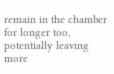remain in the chamber for longer too, potentially leaving more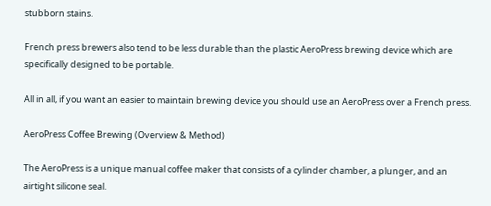stubborn stains.

French press brewers also tend to be less durable than the plastic AeroPress brewing device which are specifically designed to be portable.

All in all, if you want an easier to maintain brewing device you should use an AeroPress over a French press.

AeroPress Coffee Brewing (Overview & Method)

The AeroPress is a unique manual coffee maker that consists of a cylinder chamber, a plunger, and an airtight silicone seal.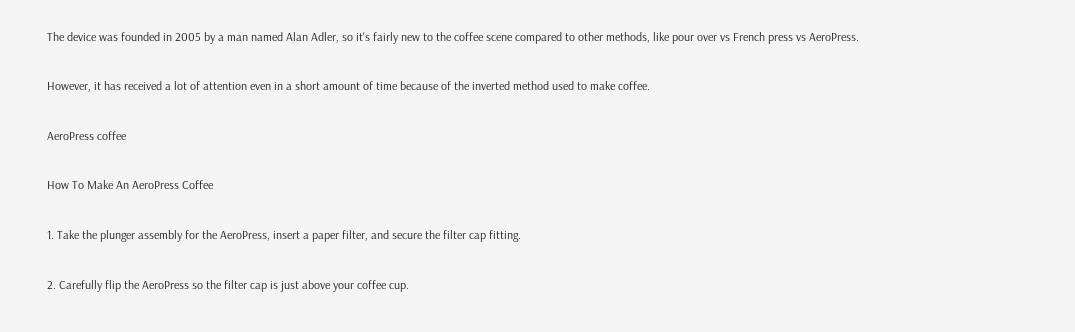The device was founded in 2005 by a man named Alan Adler, so it's fairly new to the coffee scene compared to other methods, like pour over vs French press vs AeroPress.

However, it has received a lot of attention even in a short amount of time because of the inverted method used to make coffee.

AeroPress coffee

How To Make An AeroPress Coffee

1. Take the plunger assembly for the AeroPress, insert a paper filter, and secure the filter cap fitting.

2. Carefully flip the AeroPress so the filter cap is just above your coffee cup.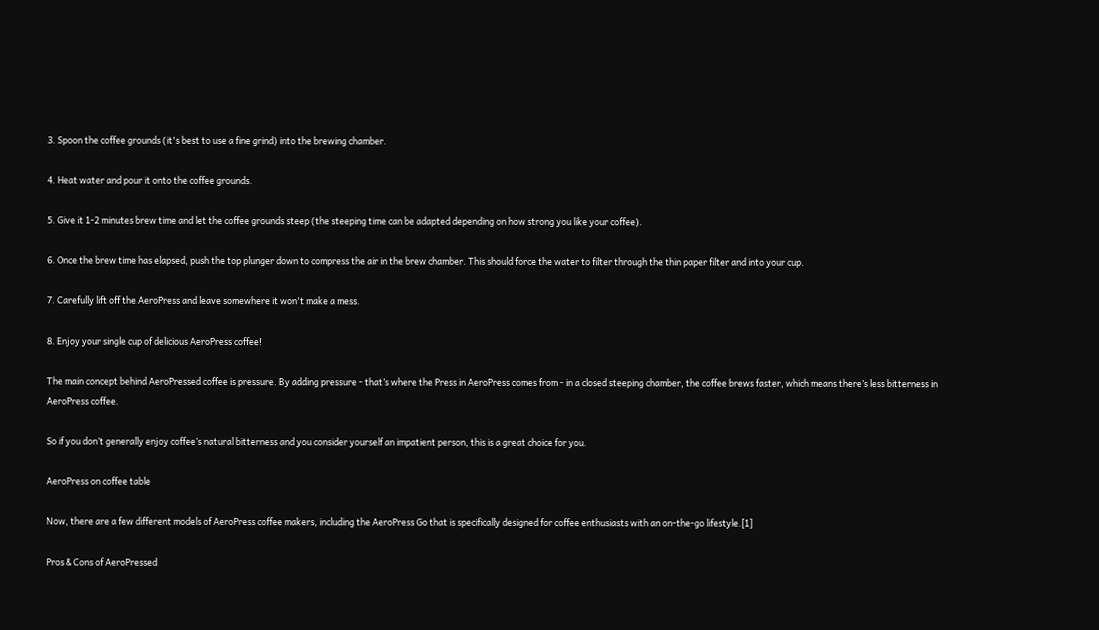3. Spoon the coffee grounds (it's best to use a fine grind) into the brewing chamber.

4. Heat water and pour it onto the coffee grounds.

5. Give it 1-2 minutes brew time and let the coffee grounds steep (the steeping time can be adapted depending on how strong you like your coffee).

6. Once the brew time has elapsed, push the top plunger down to compress the air in the brew chamber. This should force the water to filter through the thin paper filter and into your cup.

7. Carefully lift off the AeroPress and leave somewhere it won't make a mess.

8. Enjoy your single cup of delicious AeroPress coffee!

The main concept behind AeroPressed coffee is pressure. By adding pressure - that’s where the Press in AeroPress comes from - in a closed steeping chamber, the coffee brews faster, which means there’s less bitterness in AeroPress coffee.

So if you don’t generally enjoy coffee’s natural bitterness and you consider yourself an impatient person, this is a great choice for you.

AeroPress on coffee table

Now, there are a few different models of AeroPress coffee makers, including the AeroPress Go that is specifically designed for coffee enthusiasts with an on-the-go lifestyle.[1]

Pros & Cons of AeroPressed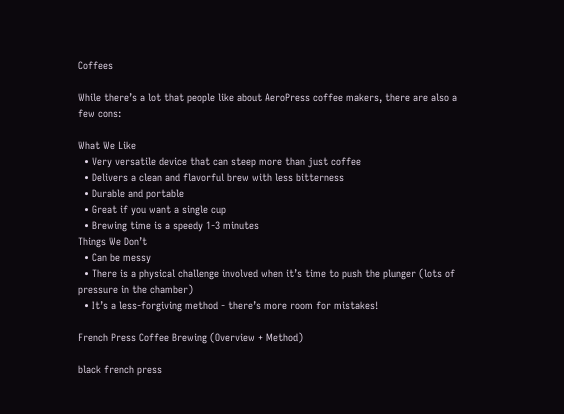Coffees

While there’s a lot that people like about AeroPress coffee makers, there are also a few cons:

What We Like
  • Very versatile device that can steep more than just coffee
  • Delivers a clean and flavorful brew with less bitterness
  • Durable and portable
  • Great if you want a single cup
  • Brewing time is a speedy 1-3 minutes
Things We Don’t
  • Can be messy
  • There is a physical challenge involved when it’s time to push the plunger (lots of pressure in the chamber)
  • It’s a less-forgiving method - there’s more room for mistakes!

French Press Coffee Brewing (Overview + Method)

black french press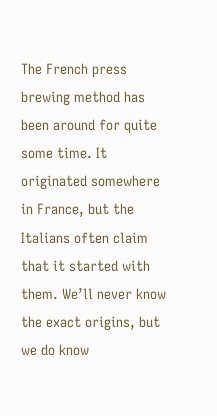The French press brewing method has been around for quite some time. It originated somewhere in France, but the Italians often claim that it started with them. We’ll never know the exact origins, but we do know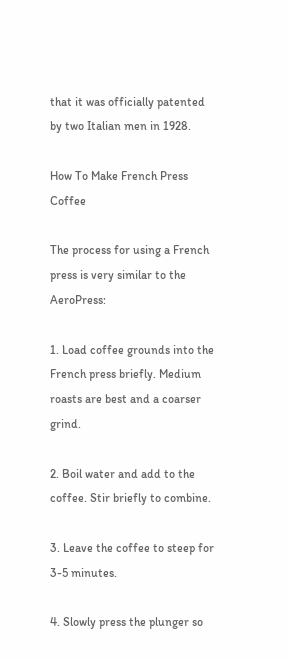that it was officially patented by two Italian men in 1928.

How To Make French Press Coffee

The process for using a French press is very similar to the AeroPress:

1. Load coffee grounds into the French press briefly. Medium roasts are best and a coarser grind.

2. Boil water and add to the coffee. Stir briefly to combine.

3. Leave the coffee to steep for 3-5 minutes.

4. Slowly press the plunger so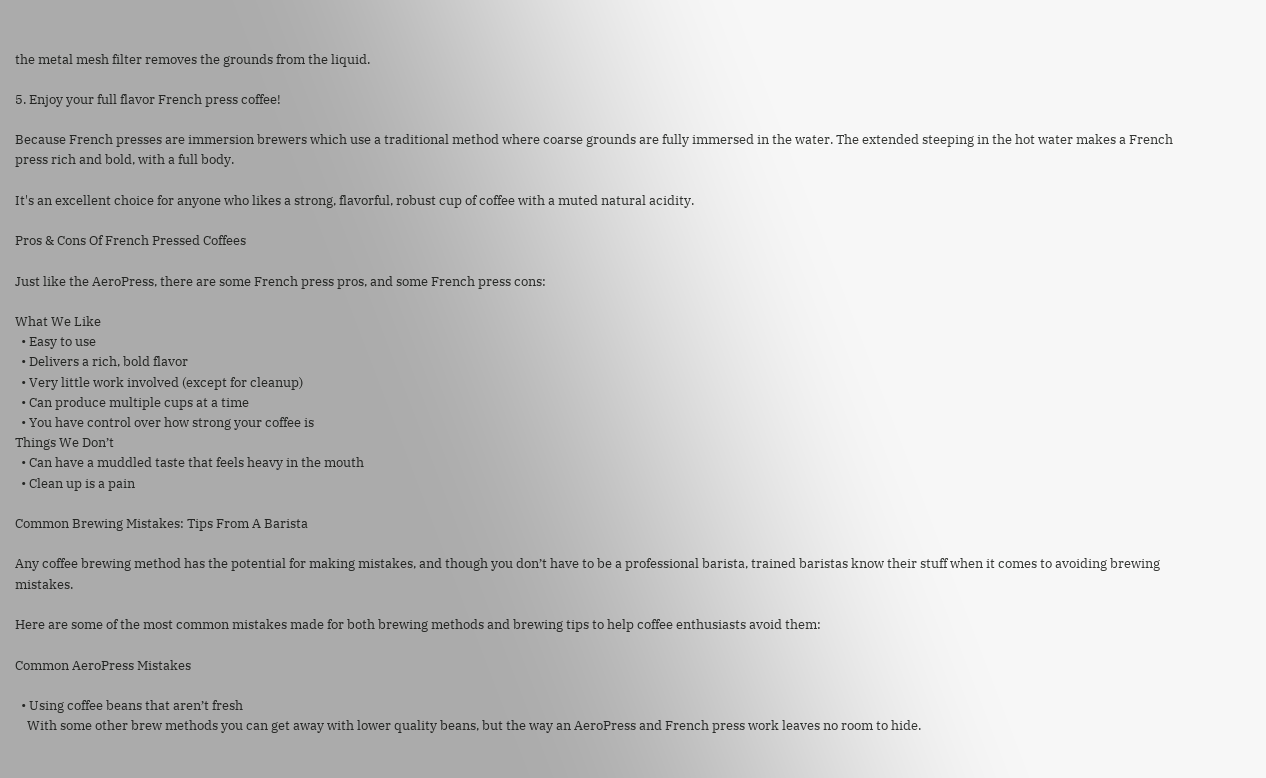the metal mesh filter removes the grounds from the liquid.

5. Enjoy your full flavor French press coffee!

Because French presses are immersion brewers which use a traditional method where coarse grounds are fully immersed in the water. The extended steeping in the hot water makes a French press rich and bold, with a full body.

It's an excellent choice for anyone who likes a strong, flavorful, robust cup of coffee with a muted natural acidity.

Pros & Cons Of French Pressed Coffees

Just like the AeroPress, there are some French press pros, and some French press cons:

What We Like
  • Easy to use
  • Delivers a rich, bold flavor
  • Very little work involved (except for cleanup)
  • Can produce multiple cups at a time
  • You have control over how strong your coffee is
Things We Don’t
  • Can have a muddled taste that feels heavy in the mouth
  • Clean up is a pain

Common Brewing Mistakes: Tips From A Barista

Any coffee brewing method has the potential for making mistakes, and though you don’t have to be a professional barista, trained baristas know their stuff when it comes to avoiding brewing mistakes.

Here are some of the most common mistakes made for both brewing methods and brewing tips to help coffee enthusiasts avoid them:

Common AeroPress Mistakes

  • Using coffee beans that aren’t fresh
    With some other brew methods you can get away with lower quality beans, but the way an AeroPress and French press work leaves no room to hide.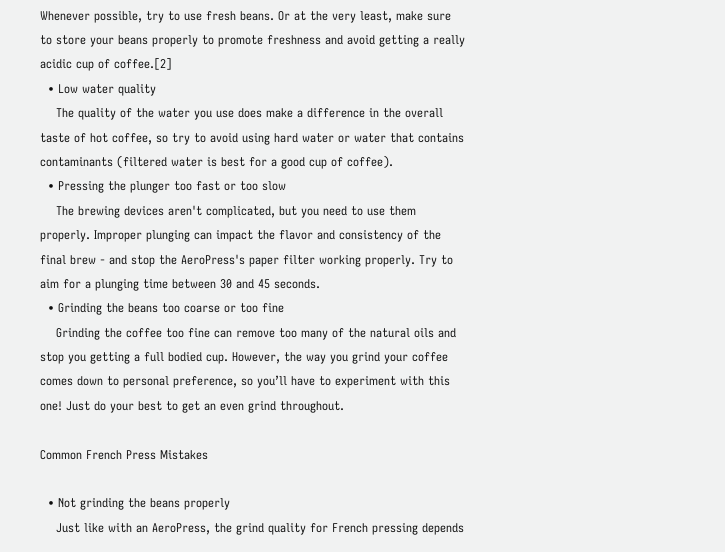Whenever possible, try to use fresh beans. Or at the very least, make sure to store your beans properly to promote freshness and avoid getting a really acidic cup of coffee.[2]
  • Low water quality
    The quality of the water you use does make a difference in the overall taste of hot coffee, so try to avoid using hard water or water that contains contaminants (filtered water is best for a good cup of coffee).
  • Pressing the plunger too fast or too slow
    The brewing devices aren't complicated, but you need to use them properly. Improper plunging can impact the flavor and consistency of the final brew - and stop the AeroPress's paper filter working properly. Try to aim for a plunging time between 30 and 45 seconds.
  • Grinding the beans too coarse or too fine
    Grinding the coffee too fine can remove too many of the natural oils and stop you getting a full bodied cup. However, the way you grind your coffee comes down to personal preference, so you’ll have to experiment with this one! Just do your best to get an even grind throughout.

Common French Press Mistakes

  • Not grinding the beans properly
    Just like with an AeroPress, the grind quality for French pressing depends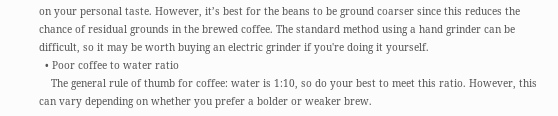on your personal taste. However, it’s best for the beans to be ground coarser since this reduces the chance of residual grounds in the brewed coffee. The standard method using a hand grinder can be difficult, so it may be worth buying an electric grinder if you're doing it yourself.
  • Poor coffee to water ratio
    The general rule of thumb for coffee: water is 1:10, so do your best to meet this ratio. However, this can vary depending on whether you prefer a bolder or weaker brew.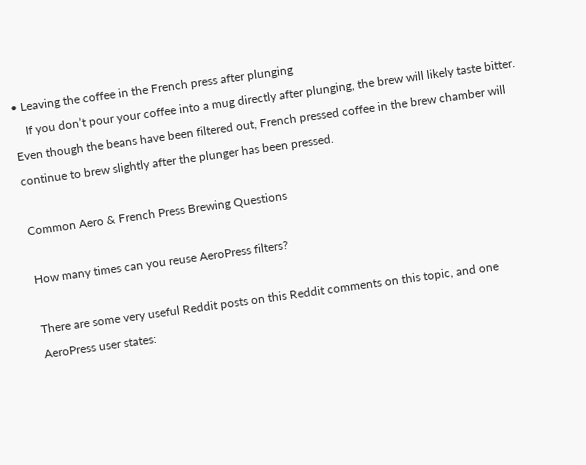• Leaving the coffee in the French press after plunging
    If you don’t pour your coffee into a mug directly after plunging, the brew will likely taste bitter. Even though the beans have been filtered out, French pressed coffee in the brew chamber will continue to brew slightly after the plunger has been pressed.

Common Aero & French Press Brewing Questions

How many times can you reuse AeroPress filters?

There are some very useful Reddit posts on this Reddit comments on this topic, and one AeroPress user states: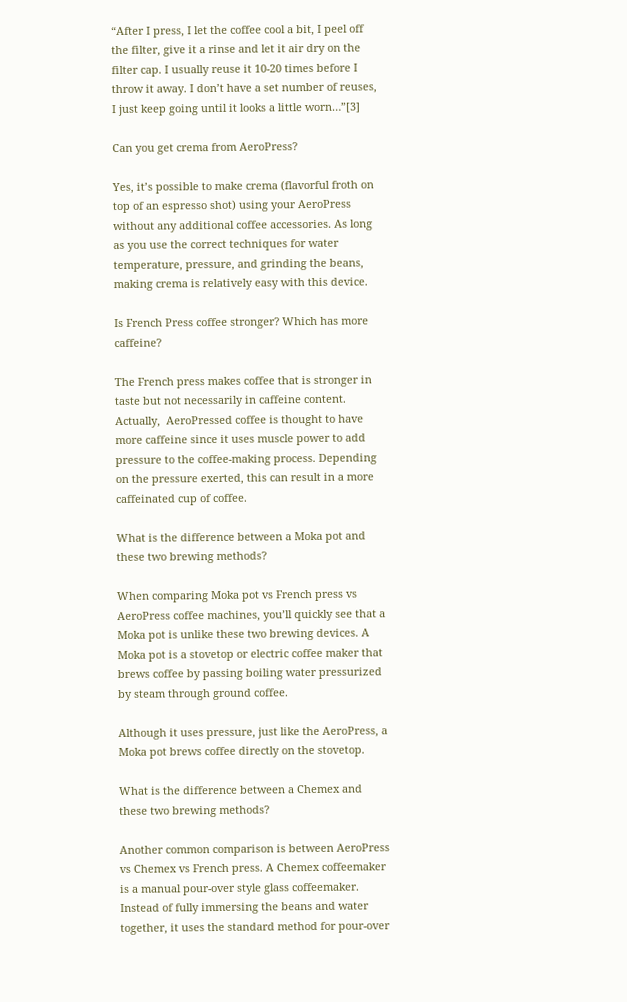“After I press, I let the coffee cool a bit, I peel off the filter, give it a rinse and let it air dry on the filter cap. I usually reuse it 10-20 times before I throw it away. I don’t have a set number of reuses, I just keep going until it looks a little worn…”[3]

Can you get crema from AeroPress?

Yes, it’s possible to make crema (flavorful froth on top of an espresso shot) using your AeroPress without any additional coffee accessories. As long as you use the correct techniques for water temperature, pressure, and grinding the beans, making crema is relatively easy with this device.

Is French Press coffee stronger? Which has more caffeine?

The French press makes coffee that is stronger in taste but not necessarily in caffeine content. Actually,  AeroPressed coffee is thought to have more caffeine since it uses muscle power to add pressure to the coffee-making process. Depending on the pressure exerted, this can result in a more caffeinated cup of coffee.

What is the difference between a Moka pot and these two brewing methods?

When comparing Moka pot vs French press vs AeroPress coffee machines, you’ll quickly see that a Moka pot is unlike these two brewing devices. A Moka pot is a stovetop or electric coffee maker that brews coffee by passing boiling water pressurized by steam through ground coffee.

Although it uses pressure, just like the AeroPress, a Moka pot brews coffee directly on the stovetop.

What is the difference between a Chemex and these two brewing methods?

Another common comparison is between AeroPress vs Chemex vs French press. A Chemex coffeemaker is a manual pour-over style glass coffeemaker. Instead of fully immersing the beans and water together, it uses the standard method for pour-over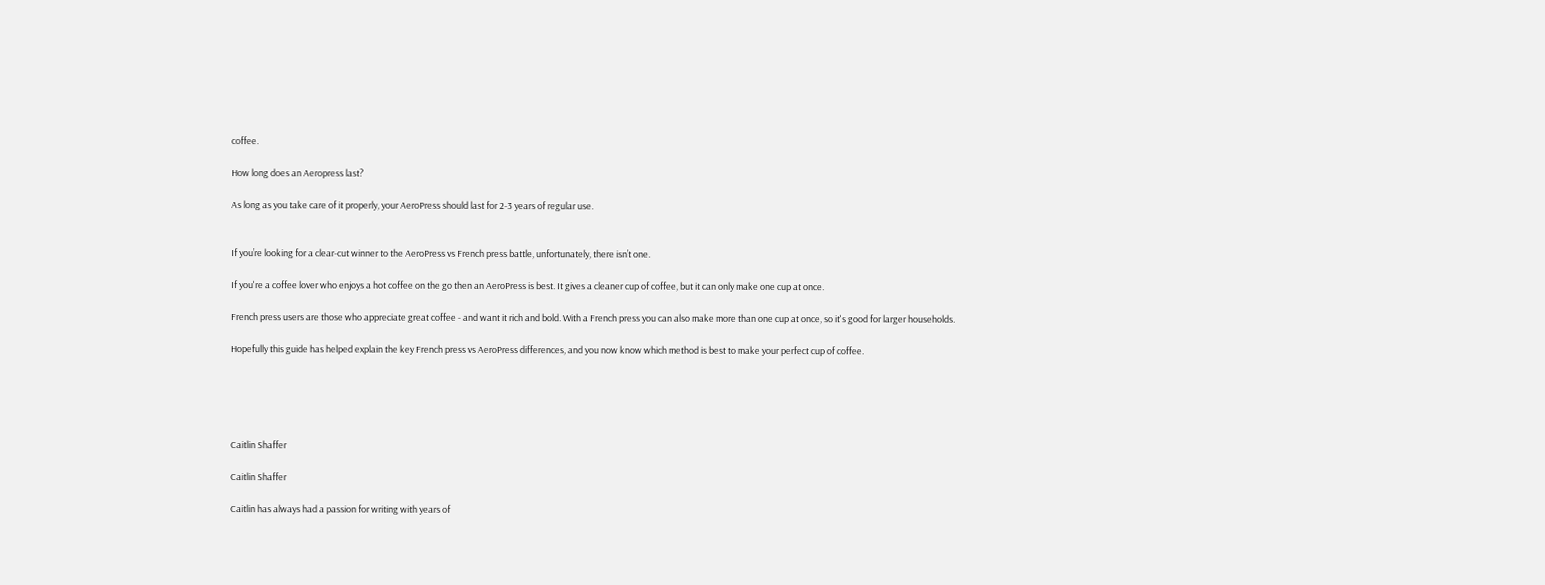coffee.

How long does an Aeropress last?

As long as you take care of it properly, your AeroPress should last for 2-3 years of regular use.


If you’re looking for a clear-cut winner to the AeroPress vs French press battle, unfortunately, there isn’t one.

If you're a coffee lover who enjoys a hot coffee on the go then an AeroPress is best. It gives a cleaner cup of coffee, but it can only make one cup at once.

French press users are those who appreciate great coffee - and want it rich and bold. With a French press you can also make more than one cup at once, so it's good for larger households.

Hopefully this guide has helped explain the key French press vs AeroPress differences, and you now know which method is best to make your perfect cup of coffee.





Caitlin Shaffer

Caitlin Shaffer

Caitlin has always had a passion for writing with years of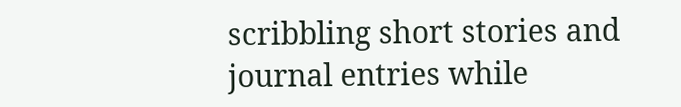scribbling short stories and journal entries while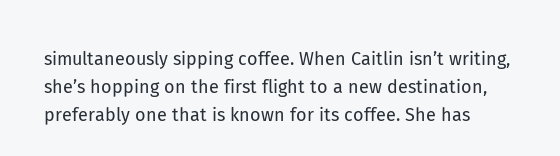simultaneously sipping coffee. When Caitlin isn’t writing, she’s hopping on the first flight to a new destination, preferably one that is known for its coffee. She has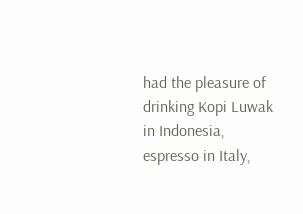had the pleasure of drinking Kopi Luwak in Indonesia, espresso in Italy,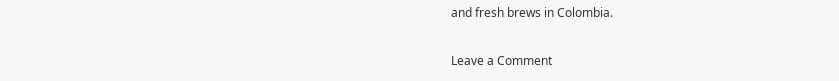and fresh brews in Colombia.

Leave a Comment